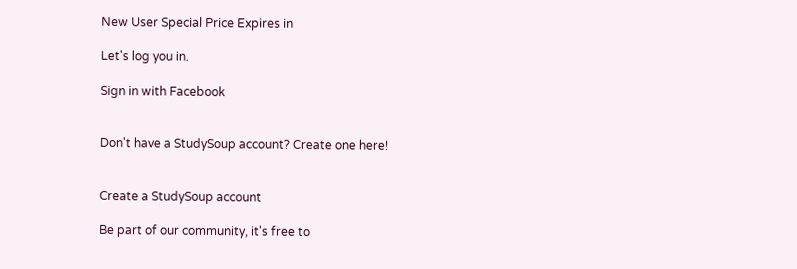New User Special Price Expires in

Let's log you in.

Sign in with Facebook


Don't have a StudySoup account? Create one here!


Create a StudySoup account

Be part of our community, it's free to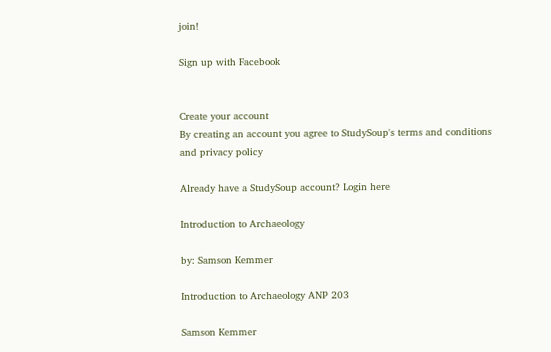join!

Sign up with Facebook


Create your account
By creating an account you agree to StudySoup's terms and conditions and privacy policy

Already have a StudySoup account? Login here

Introduction to Archaeology

by: Samson Kemmer

Introduction to Archaeology ANP 203

Samson Kemmer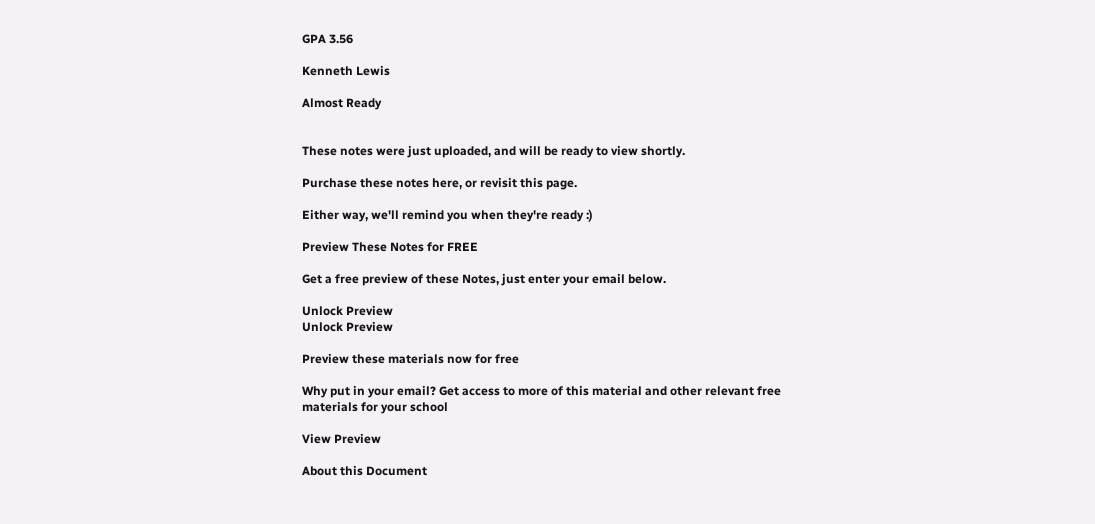GPA 3.56

Kenneth Lewis

Almost Ready


These notes were just uploaded, and will be ready to view shortly.

Purchase these notes here, or revisit this page.

Either way, we'll remind you when they're ready :)

Preview These Notes for FREE

Get a free preview of these Notes, just enter your email below.

Unlock Preview
Unlock Preview

Preview these materials now for free

Why put in your email? Get access to more of this material and other relevant free materials for your school

View Preview

About this Document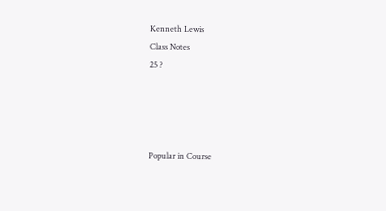Kenneth Lewis
Class Notes
25 ?




Popular in Course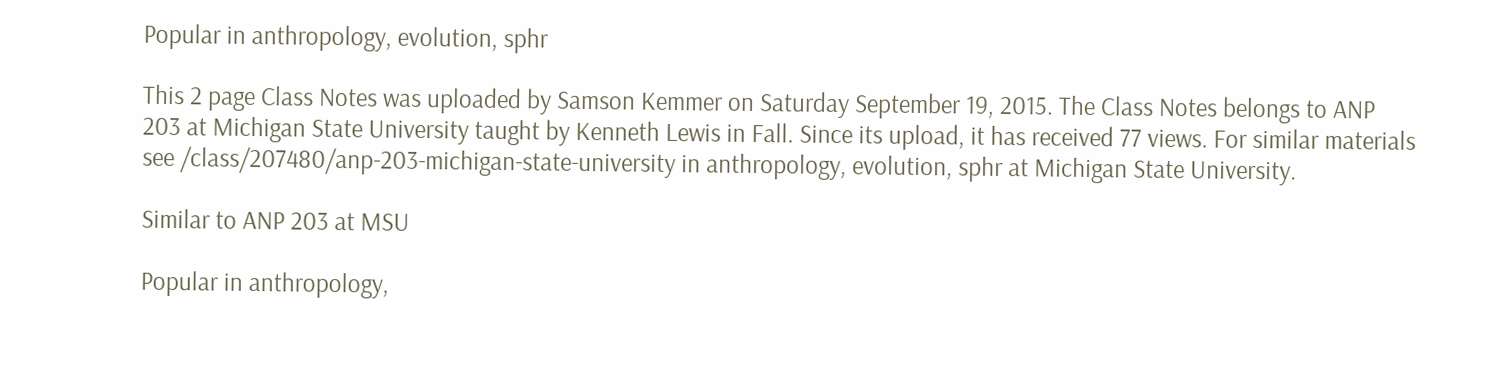Popular in anthropology, evolution, sphr

This 2 page Class Notes was uploaded by Samson Kemmer on Saturday September 19, 2015. The Class Notes belongs to ANP 203 at Michigan State University taught by Kenneth Lewis in Fall. Since its upload, it has received 77 views. For similar materials see /class/207480/anp-203-michigan-state-university in anthropology, evolution, sphr at Michigan State University.

Similar to ANP 203 at MSU

Popular in anthropology,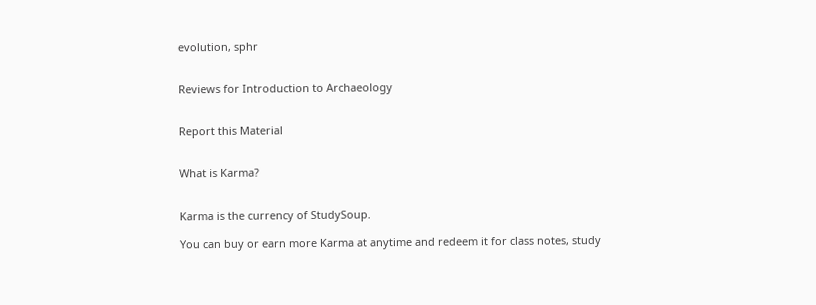evolution, sphr


Reviews for Introduction to Archaeology


Report this Material


What is Karma?


Karma is the currency of StudySoup.

You can buy or earn more Karma at anytime and redeem it for class notes, study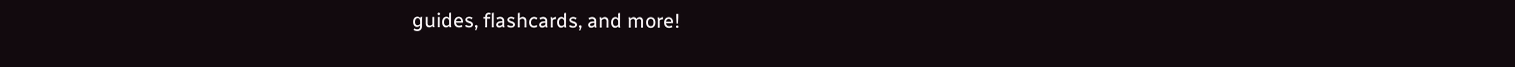guides, flashcards, and more!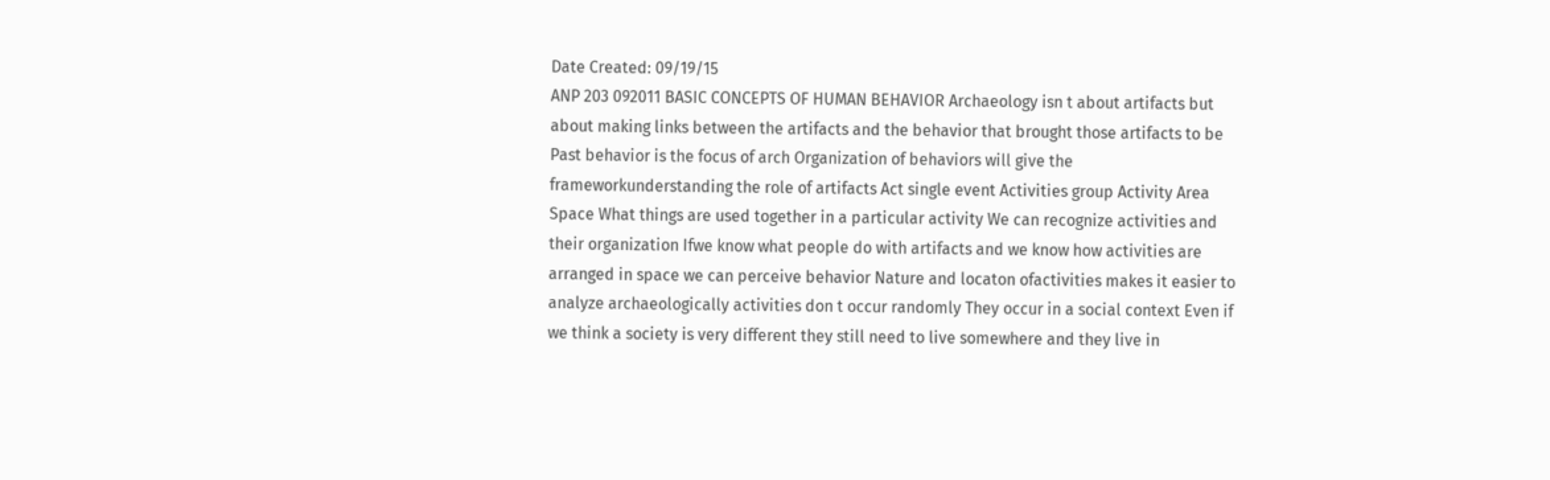Date Created: 09/19/15
ANP 203 092011 BASIC CONCEPTS OF HUMAN BEHAVIOR Archaeology isn t about artifacts but about making links between the artifacts and the behavior that brought those artifacts to be Past behavior is the focus of arch Organization of behaviors will give the frameworkunderstanding the role of artifacts Act single event Activities group Activity Area Space What things are used together in a particular activity We can recognize activities and their organization Ifwe know what people do with artifacts and we know how activities are arranged in space we can perceive behavior Nature and locaton ofactivities makes it easier to analyze archaeologically activities don t occur randomly They occur in a social context Even if we think a society is very different they still need to live somewhere and they live in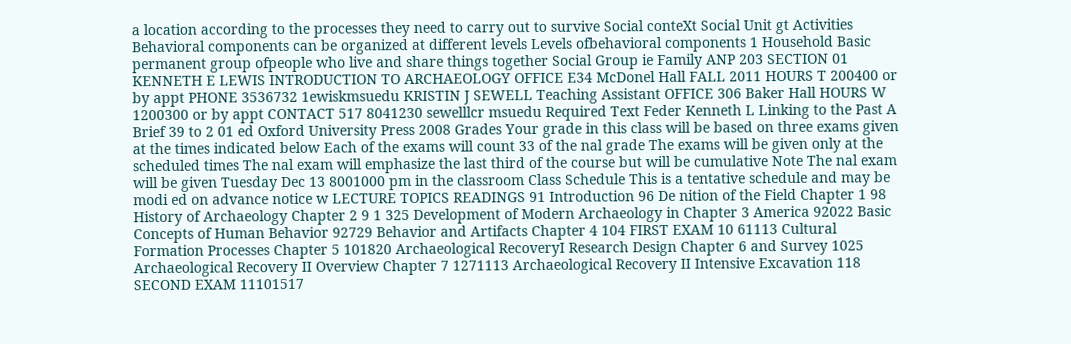a location according to the processes they need to carry out to survive Social conteXt Social Unit gt Activities Behavioral components can be organized at different levels Levels ofbehavioral components 1 Household Basic permanent group ofpeople who live and share things together Social Group ie Family ANP 203 SECTION 01 KENNETH E LEWIS INTRODUCTION TO ARCHAEOLOGY OFFICE E34 McDonel Hall FALL 2011 HOURS T 200400 or by appt PHONE 3536732 1ewiskmsuedu KRISTIN J SEWELL Teaching Assistant OFFICE 306 Baker Hall HOURS W 1200300 or by appt CONTACT 517 8041230 sewelllcr msuedu Required Text Feder Kenneth L Linking to the Past A Brief 39 to 2 01 ed Oxford University Press 2008 Grades Your grade in this class will be based on three exams given at the times indicated below Each of the exams will count 33 of the nal grade The exams will be given only at the scheduled times The nal exam will emphasize the last third of the course but will be cumulative Note The nal exam will be given Tuesday Dec 13 8001000 pm in the classroom Class Schedule This is a tentative schedule and may be modi ed on advance notice w LECTURE TOPICS READINGS 91 Introduction 96 De nition of the Field Chapter 1 98 History of Archaeology Chapter 2 9 1 325 Development of Modern Archaeology in Chapter 3 America 92022 Basic Concepts of Human Behavior 92729 Behavior and Artifacts Chapter 4 104 FIRST EXAM 10 61113 Cultural Formation Processes Chapter 5 101820 Archaeological RecoveryI Research Design Chapter 6 and Survey 1025 Archaeological Recovery II Overview Chapter 7 1271113 Archaeological Recovery II Intensive Excavation 118 SECOND EXAM 11101517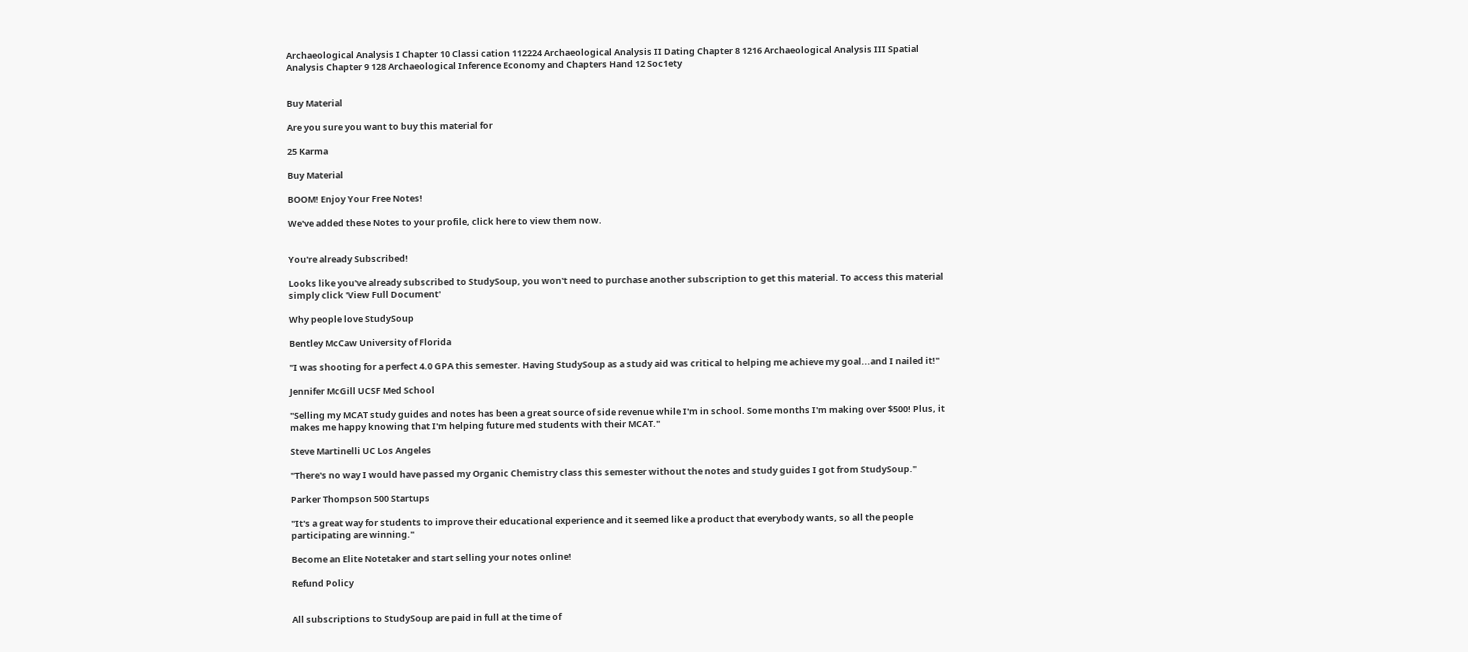Archaeological Analysis I Chapter 10 Classi cation 112224 Archaeological Analysis II Dating Chapter 8 1216 Archaeological Analysis III Spatial Analysis Chapter 9 128 Archaeological Inference Economy and Chapters Hand 12 Soc1ety


Buy Material

Are you sure you want to buy this material for

25 Karma

Buy Material

BOOM! Enjoy Your Free Notes!

We've added these Notes to your profile, click here to view them now.


You're already Subscribed!

Looks like you've already subscribed to StudySoup, you won't need to purchase another subscription to get this material. To access this material simply click 'View Full Document'

Why people love StudySoup

Bentley McCaw University of Florida

"I was shooting for a perfect 4.0 GPA this semester. Having StudySoup as a study aid was critical to helping me achieve my goal...and I nailed it!"

Jennifer McGill UCSF Med School

"Selling my MCAT study guides and notes has been a great source of side revenue while I'm in school. Some months I'm making over $500! Plus, it makes me happy knowing that I'm helping future med students with their MCAT."

Steve Martinelli UC Los Angeles

"There's no way I would have passed my Organic Chemistry class this semester without the notes and study guides I got from StudySoup."

Parker Thompson 500 Startups

"It's a great way for students to improve their educational experience and it seemed like a product that everybody wants, so all the people participating are winning."

Become an Elite Notetaker and start selling your notes online!

Refund Policy


All subscriptions to StudySoup are paid in full at the time of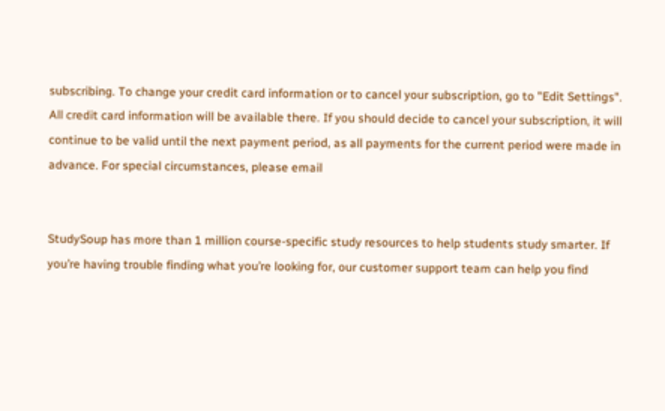subscribing. To change your credit card information or to cancel your subscription, go to "Edit Settings". All credit card information will be available there. If you should decide to cancel your subscription, it will continue to be valid until the next payment period, as all payments for the current period were made in advance. For special circumstances, please email


StudySoup has more than 1 million course-specific study resources to help students study smarter. If you’re having trouble finding what you’re looking for, our customer support team can help you find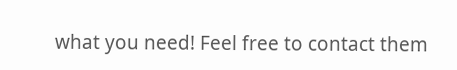what you need! Feel free to contact them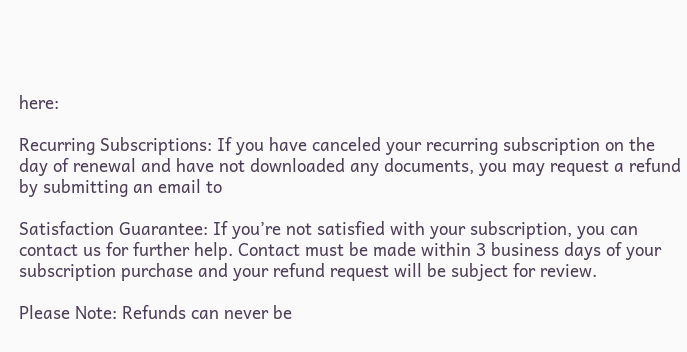here:

Recurring Subscriptions: If you have canceled your recurring subscription on the day of renewal and have not downloaded any documents, you may request a refund by submitting an email to

Satisfaction Guarantee: If you’re not satisfied with your subscription, you can contact us for further help. Contact must be made within 3 business days of your subscription purchase and your refund request will be subject for review.

Please Note: Refunds can never be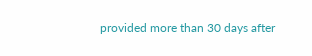provided more than 30 days after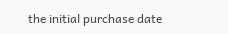the initial purchase date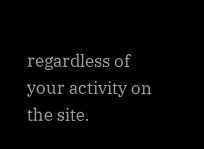regardless of your activity on the site.